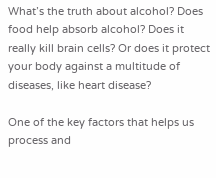What’s the truth about alcohol? Does food help absorb alcohol? Does it really kill brain cells? Or does it protect your body against a multitude of diseases, like heart disease?

One of the key factors that helps us process and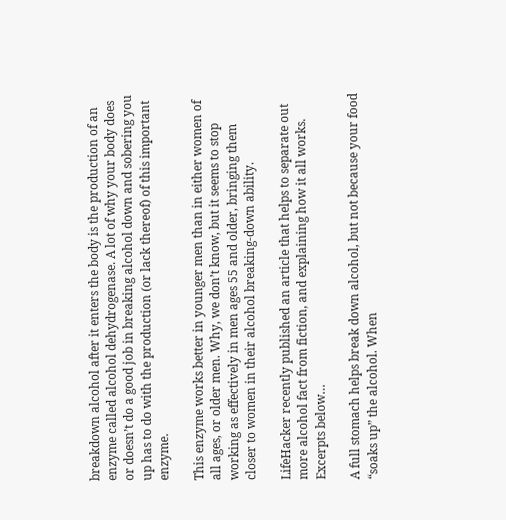breakdown alcohol after it enters the body is the production of an enzyme called alcohol dehydrogenase. A lot of why your body does or doesn’t do a good job in breaking alcohol down and sobering you up has to do with the production (or lack thereof) of this important enzyme.

This enzyme works better in younger men than in either women of all ages, or older men. Why, we don’t know, but it seems to stop working as effectively in men ages 55 and older, bringing them closer to women in their alcohol breaking-down ability.

LifeHacker recently published an article that helps to separate out more alcohol fact from fiction, and explaining how it all works. Excerpts below…

A full stomach helps break down alcohol, but not because your food “soaks up” the alcohol. When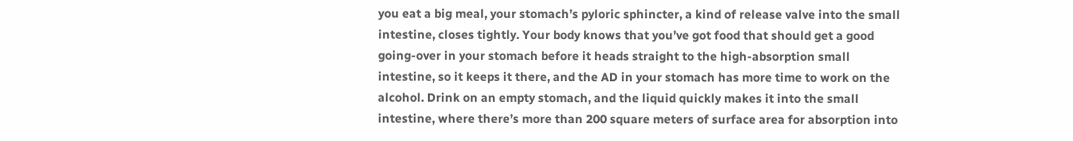you eat a big meal, your stomach’s pyloric sphincter, a kind of release valve into the small intestine, closes tightly. Your body knows that you’ve got food that should get a good going-over in your stomach before it heads straight to the high-absorption small intestine, so it keeps it there, and the AD in your stomach has more time to work on the alcohol. Drink on an empty stomach, and the liquid quickly makes it into the small intestine, where there’s more than 200 square meters of surface area for absorption into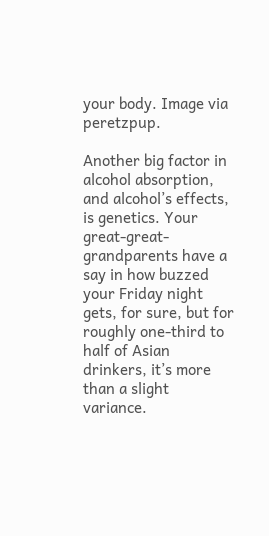your body. Image via peretzpup.

Another big factor in alcohol absorption, and alcohol’s effects, is genetics. Your great-great-grandparents have a say in how buzzed your Friday night gets, for sure, but for roughly one-third to half of Asian drinkers, it’s more than a slight variance.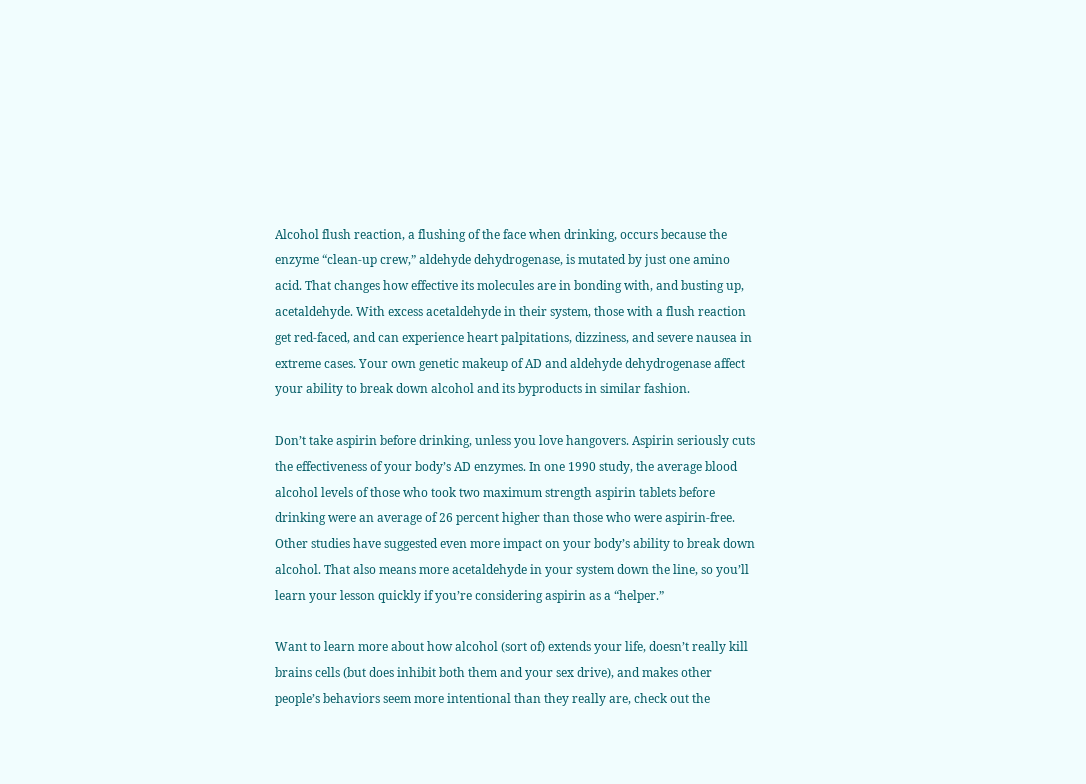Alcohol flush reaction, a flushing of the face when drinking, occurs because the enzyme “clean-up crew,” aldehyde dehydrogenase, is mutated by just one amino acid. That changes how effective its molecules are in bonding with, and busting up, acetaldehyde. With excess acetaldehyde in their system, those with a flush reaction get red-faced, and can experience heart palpitations, dizziness, and severe nausea in extreme cases. Your own genetic makeup of AD and aldehyde dehydrogenase affect your ability to break down alcohol and its byproducts in similar fashion.

Don’t take aspirin before drinking, unless you love hangovers. Aspirin seriously cuts the effectiveness of your body’s AD enzymes. In one 1990 study, the average blood alcohol levels of those who took two maximum strength aspirin tablets before drinking were an average of 26 percent higher than those who were aspirin-free. Other studies have suggested even more impact on your body’s ability to break down alcohol. That also means more acetaldehyde in your system down the line, so you’ll learn your lesson quickly if you’re considering aspirin as a “helper.”

Want to learn more about how alcohol (sort of) extends your life, doesn’t really kill brains cells (but does inhibit both them and your sex drive), and makes other people’s behaviors seem more intentional than they really are, check out the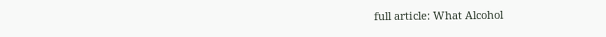full article: What Alcohol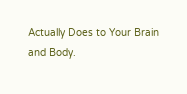Actually Does to Your Brain and Body.